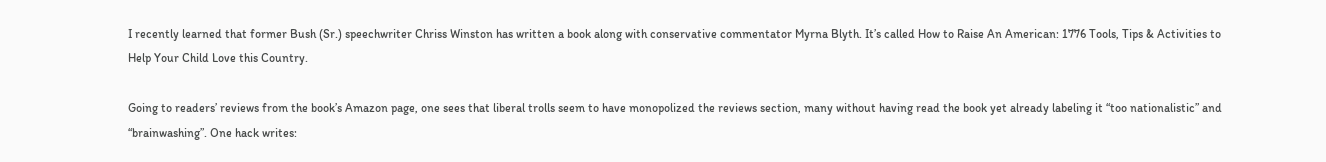I recently learned that former Bush (Sr.) speechwriter Chriss Winston has written a book along with conservative commentator Myrna Blyth. It’s called How to Raise An American: 1776 Tools, Tips & Activities to Help Your Child Love this Country.

Going to readers’ reviews from the book’s Amazon page, one sees that liberal trolls seem to have monopolized the reviews section, many without having read the book yet already labeling it “too nationalistic” and “brainwashing”. One hack writes: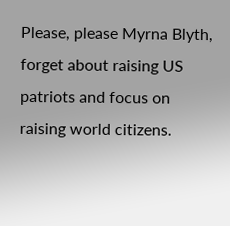Please, please Myrna Blyth, forget about raising US patriots and focus on raising world citizens.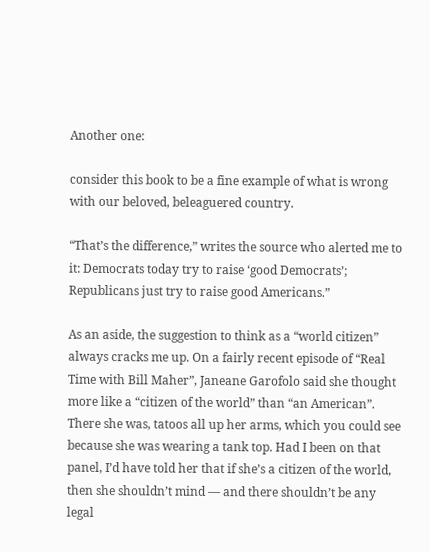Another one:

consider this book to be a fine example of what is wrong with our beloved, beleaguered country.

“That’s the difference,” writes the source who alerted me to it: Democrats today try to raise ‘good Democrats’; Republicans just try to raise good Americans.”

As an aside, the suggestion to think as a “world citizen” always cracks me up. On a fairly recent episode of “Real Time with Bill Maher”, Janeane Garofolo said she thought more like a “citizen of the world” than “an American”. There she was, tatoos all up her arms, which you could see because she was wearing a tank top. Had I been on that panel, I’d have told her that if she’s a citizen of the world, then she shouldn’t mind — and there shouldn’t be any legal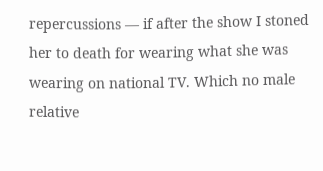repercussions — if after the show I stoned her to death for wearing what she was wearing on national TV. Which no male relative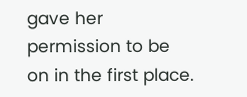gave her permission to be on in the first place.